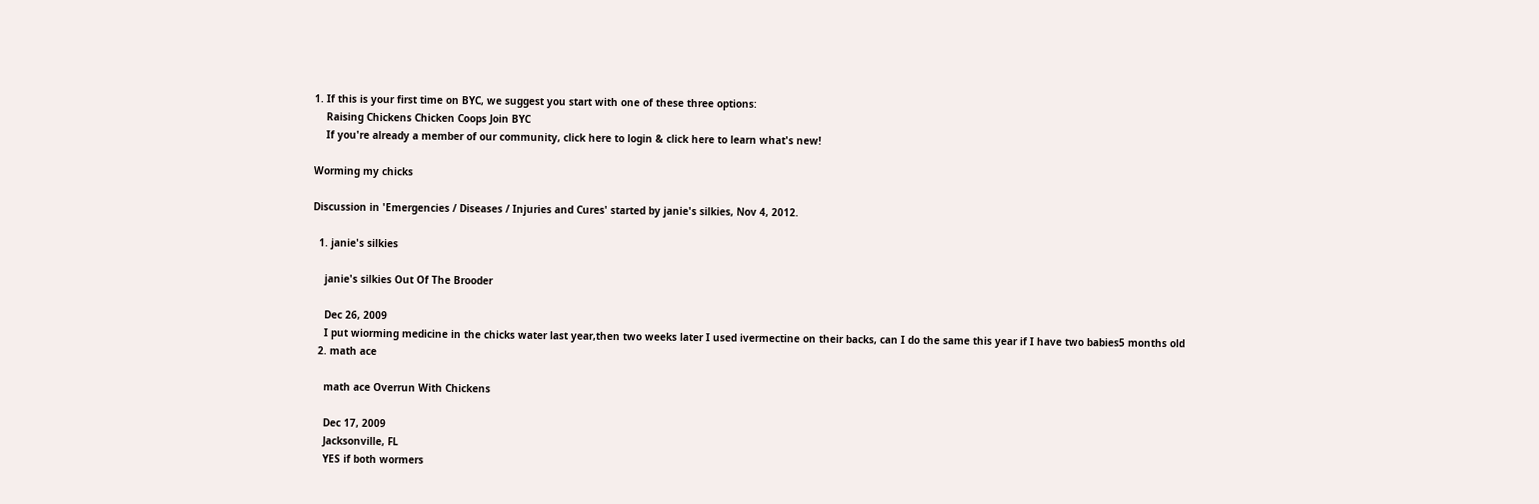1. If this is your first time on BYC, we suggest you start with one of these three options:
    Raising Chickens Chicken Coops Join BYC
    If you're already a member of our community, click here to login & click here to learn what's new!

Worming my chicks

Discussion in 'Emergencies / Diseases / Injuries and Cures' started by janie's silkies, Nov 4, 2012.

  1. janie's silkies

    janie's silkies Out Of The Brooder

    Dec 26, 2009
    I put wiorming medicine in the chicks water last year,then two weeks later I used ivermectine on their backs, can I do the same this year if I have two babies5 months old
  2. math ace

    math ace Overrun With Chickens

    Dec 17, 2009
    Jacksonville, FL
    YES if both wormers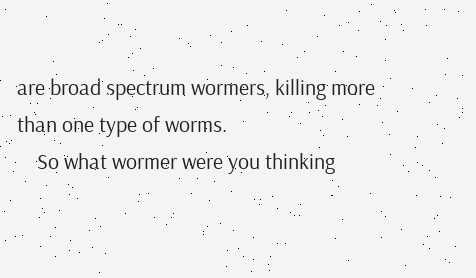are broad spectrum wormers, killing more than one type of worms.
    So what wormer were you thinking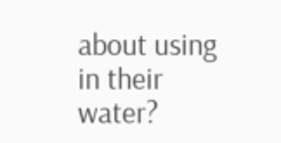about using in their water?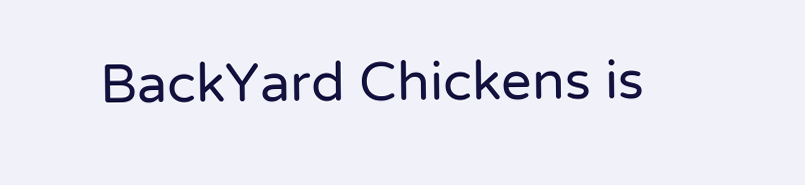BackYard Chickens is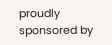proudly sponsored by